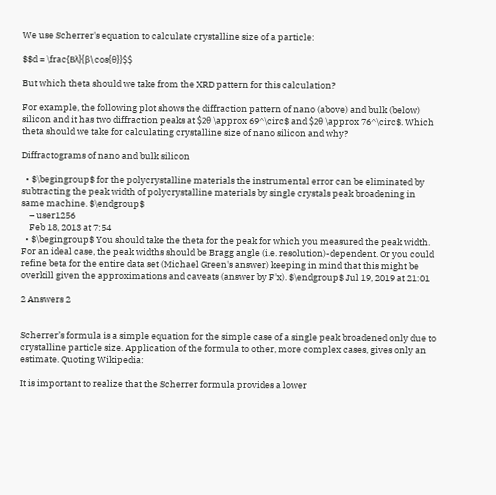We use Scherrer's equation to calculate crystalline size of a particle:

$$d = \frac{Bλ}{β\cos{θ}}$$

But which theta should we take from the XRD pattern for this calculation?

For example, the following plot shows the diffraction pattern of nano (above) and bulk (below) silicon and it has two diffraction peaks at $2θ \approx 69^\circ$ and $2θ \approx 76^\circ$. Which theta should we take for calculating crystalline size of nano silicon and why?

Diffractograms of nano and bulk silicon

  • $\begingroup$ for the polycrystalline materials the instrumental error can be eliminated by subtracting the peak width of polycrystalline materials by single crystals peak broadening in same machine. $\endgroup$
    – user1256
    Feb 18, 2013 at 7:54
  • $\begingroup$ You should take the theta for the peak for which you measured the peak width. For an ideal case, the peak widths should be Bragg angle (i.e. resolution)-dependent. Or you could refine beta for the entire data set (Michael Green's answer) keeping in mind that this might be overkill given the approximations and caveats (answer by F'x). $\endgroup$ Jul 19, 2019 at 21:01

2 Answers 2


Scherrer’s formula is a simple equation for the simple case of a single peak broadened only due to crystalline particle size. Application of the formula to other, more complex cases, gives only an estimate. Quoting Wikipedia:

It is important to realize that the Scherrer formula provides a lower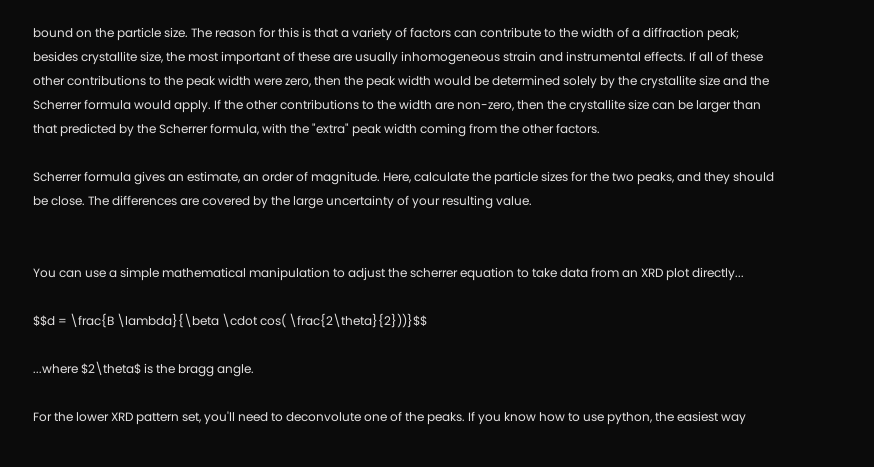bound on the particle size. The reason for this is that a variety of factors can contribute to the width of a diffraction peak; besides crystallite size, the most important of these are usually inhomogeneous strain and instrumental effects. If all of these other contributions to the peak width were zero, then the peak width would be determined solely by the crystallite size and the Scherrer formula would apply. If the other contributions to the width are non-zero, then the crystallite size can be larger than that predicted by the Scherrer formula, with the "extra" peak width coming from the other factors.

Scherrer formula gives an estimate, an order of magnitude. Here, calculate the particle sizes for the two peaks, and they should be close. The differences are covered by the large uncertainty of your resulting value.


You can use a simple mathematical manipulation to adjust the scherrer equation to take data from an XRD plot directly...

$$d = \frac{B \lambda}{\beta \cdot cos( \frac{2\theta}{2}))}$$

...where $2\theta$ is the bragg angle.

For the lower XRD pattern set, you'll need to deconvolute one of the peaks. If you know how to use python, the easiest way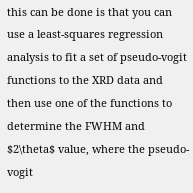this can be done is that you can use a least-squares regression analysis to fit a set of pseudo-vogit functions to the XRD data and then use one of the functions to determine the FWHM and $2\theta$ value, where the pseudo-vogit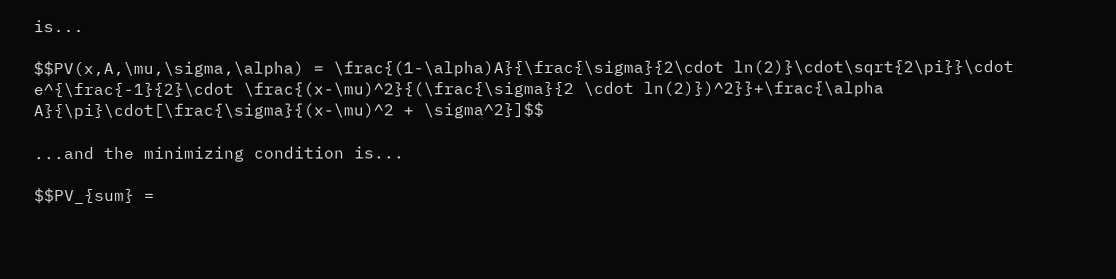is...

$$PV(x,A,\mu,\sigma,\alpha) = \frac{(1-\alpha)A}{\frac{\sigma}{2\cdot ln(2)}\cdot\sqrt{2\pi}}\cdot e^{\frac{-1}{2}\cdot \frac{(x-\mu)^2}{(\frac{\sigma}{2 \cdot ln(2)})^2}}+\frac{\alpha A}{\pi}\cdot[\frac{\sigma}{(x-\mu)^2 + \sigma^2}]$$

...and the minimizing condition is...

$$PV_{sum} =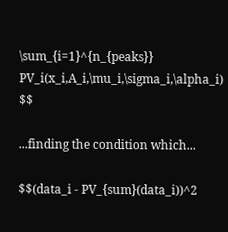\sum_{i=1}^{n_{peaks}} PV_i(x_i,A_i,\mu_i,\sigma_i,\alpha_i) $$

...finding the condition which...

$$(data_i - PV_{sum}(data_i))^2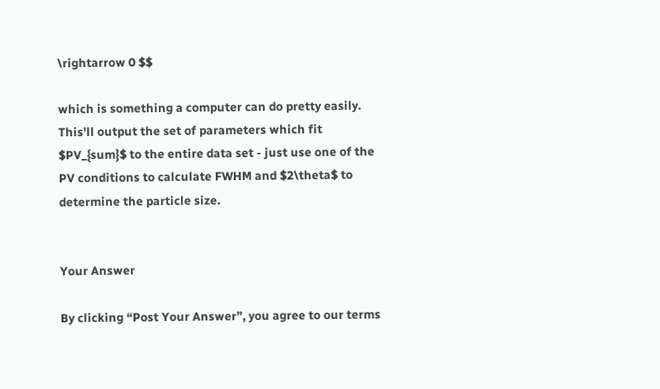\rightarrow 0 $$

which is something a computer can do pretty easily. This'll output the set of parameters which fit $PV_{sum}$ to the entire data set - just use one of the PV conditions to calculate FWHM and $2\theta$ to determine the particle size.


Your Answer

By clicking “Post Your Answer”, you agree to our terms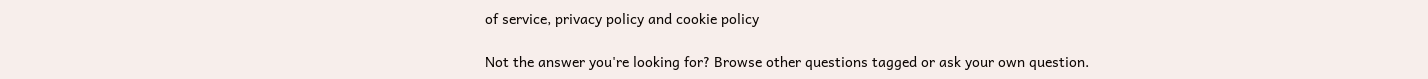of service, privacy policy and cookie policy

Not the answer you're looking for? Browse other questions tagged or ask your own question.